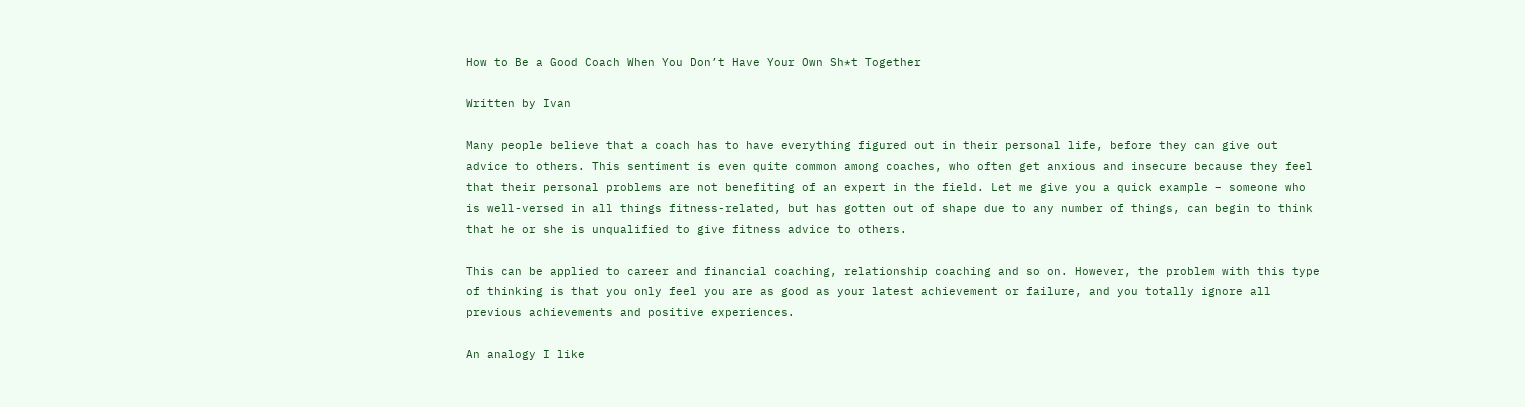How to Be a Good Coach When You Don’t Have Your Own Sh*t Together

Written by Ivan

Many people believe that a coach has to have everything figured out in their personal life, before they can give out advice to others. This sentiment is even quite common among coaches, who often get anxious and insecure because they feel that their personal problems are not benefiting of an expert in the field. Let me give you a quick example – someone who is well-versed in all things fitness-related, but has gotten out of shape due to any number of things, can begin to think that he or she is unqualified to give fitness advice to others.

This can be applied to career and financial coaching, relationship coaching and so on. However, the problem with this type of thinking is that you only feel you are as good as your latest achievement or failure, and you totally ignore all previous achievements and positive experiences.

An analogy I like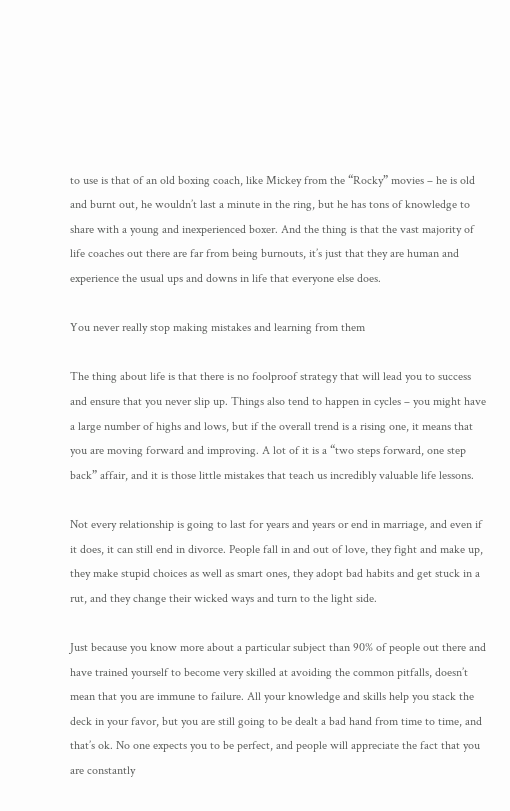to use is that of an old boxing coach, like Mickey from the “Rocky” movies – he is old and burnt out, he wouldn’t last a minute in the ring, but he has tons of knowledge to share with a young and inexperienced boxer. And the thing is that the vast majority of life coaches out there are far from being burnouts, it’s just that they are human and experience the usual ups and downs in life that everyone else does.

You never really stop making mistakes and learning from them

The thing about life is that there is no foolproof strategy that will lead you to success and ensure that you never slip up. Things also tend to happen in cycles – you might have a large number of highs and lows, but if the overall trend is a rising one, it means that you are moving forward and improving. A lot of it is a “two steps forward, one step back” affair, and it is those little mistakes that teach us incredibly valuable life lessons.

Not every relationship is going to last for years and years or end in marriage, and even if it does, it can still end in divorce. People fall in and out of love, they fight and make up, they make stupid choices as well as smart ones, they adopt bad habits and get stuck in a rut, and they change their wicked ways and turn to the light side.

Just because you know more about a particular subject than 90% of people out there and have trained yourself to become very skilled at avoiding the common pitfalls, doesn’t mean that you are immune to failure. All your knowledge and skills help you stack the deck in your favor, but you are still going to be dealt a bad hand from time to time, and that’s ok. No one expects you to be perfect, and people will appreciate the fact that you are constantly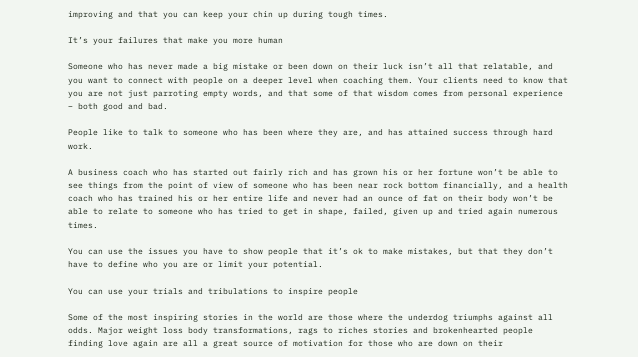improving and that you can keep your chin up during tough times.

It’s your failures that make you more human

Someone who has never made a big mistake or been down on their luck isn’t all that relatable, and you want to connect with people on a deeper level when coaching them. Your clients need to know that you are not just parroting empty words, and that some of that wisdom comes from personal experience – both good and bad.

People like to talk to someone who has been where they are, and has attained success through hard work.

A business coach who has started out fairly rich and has grown his or her fortune won’t be able to see things from the point of view of someone who has been near rock bottom financially, and a health coach who has trained his or her entire life and never had an ounce of fat on their body won’t be able to relate to someone who has tried to get in shape, failed, given up and tried again numerous times.

You can use the issues you have to show people that it’s ok to make mistakes, but that they don’t have to define who you are or limit your potential.

You can use your trials and tribulations to inspire people

Some of the most inspiring stories in the world are those where the underdog triumphs against all odds. Major weight loss body transformations, rags to riches stories and brokenhearted people finding love again are all a great source of motivation for those who are down on their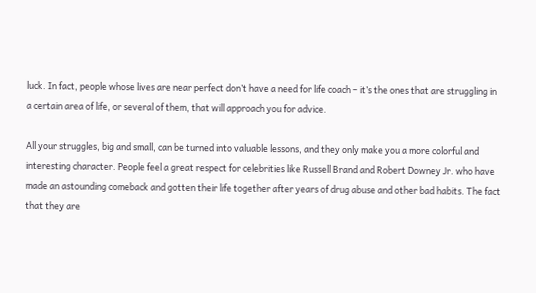luck. In fact, people whose lives are near perfect don’t have a need for life coach – it’s the ones that are struggling in a certain area of life, or several of them, that will approach you for advice.

All your struggles, big and small, can be turned into valuable lessons, and they only make you a more colorful and interesting character. People feel a great respect for celebrities like Russell Brand and Robert Downey Jr. who have made an astounding comeback and gotten their life together after years of drug abuse and other bad habits. The fact that they are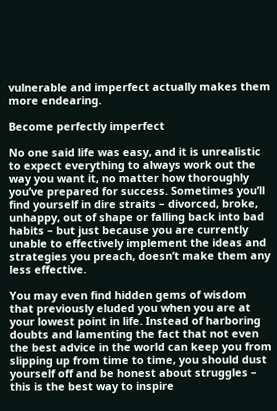vulnerable and imperfect actually makes them more endearing.

Become perfectly imperfect

No one said life was easy, and it is unrealistic to expect everything to always work out the way you want it, no matter how thoroughly you’ve prepared for success. Sometimes you’ll find yourself in dire straits – divorced, broke, unhappy, out of shape or falling back into bad habits – but just because you are currently unable to effectively implement the ideas and strategies you preach, doesn’t make them any less effective.

You may even find hidden gems of wisdom that previously eluded you when you are at your lowest point in life. Instead of harboring doubts and lamenting the fact that not even the best advice in the world can keep you from slipping up from time to time, you should dust yourself off and be honest about struggles – this is the best way to inspire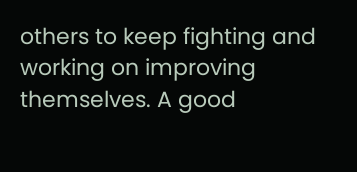others to keep fighting and working on improving themselves. A good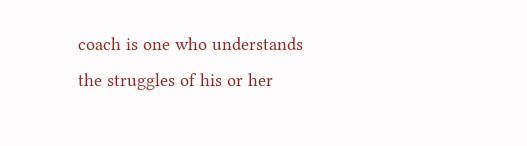coach is one who understands the struggles of his or her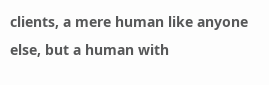clients, a mere human like anyone else, but a human with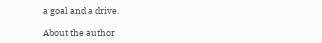a goal and a drive.

About the author